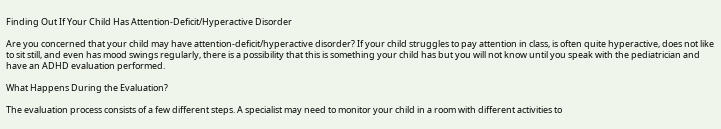Finding Out If Your Child Has Attention-Deficit/Hyperactive Disorder

Are you concerned that your child may have attention-deficit/hyperactive disorder? If your child struggles to pay attention in class, is often quite hyperactive, does not like to sit still, and even has mood swings regularly, there is a possibility that this is something your child has but you will not know until you speak with the pediatrician and have an ADHD evaluation performed.

What Happens During the Evaluation?

The evaluation process consists of a few different steps. A specialist may need to monitor your child in a room with different activities to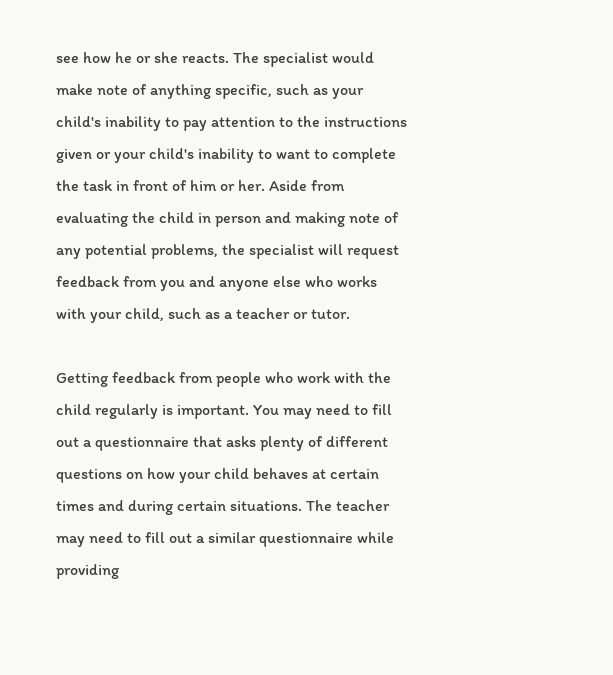see how he or she reacts. The specialist would make note of anything specific, such as your child's inability to pay attention to the instructions given or your child's inability to want to complete the task in front of him or her. Aside from evaluating the child in person and making note of any potential problems, the specialist will request feedback from you and anyone else who works with your child, such as a teacher or tutor.

Getting feedback from people who work with the child regularly is important. You may need to fill out a questionnaire that asks plenty of different questions on how your child behaves at certain times and during certain situations. The teacher may need to fill out a similar questionnaire while providing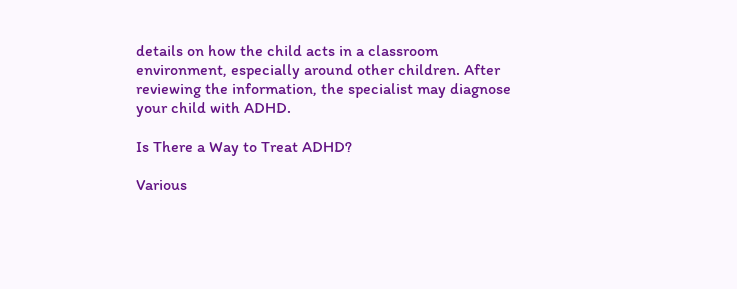details on how the child acts in a classroom environment, especially around other children. After reviewing the information, the specialist may diagnose your child with ADHD.

Is There a Way to Treat ADHD?

Various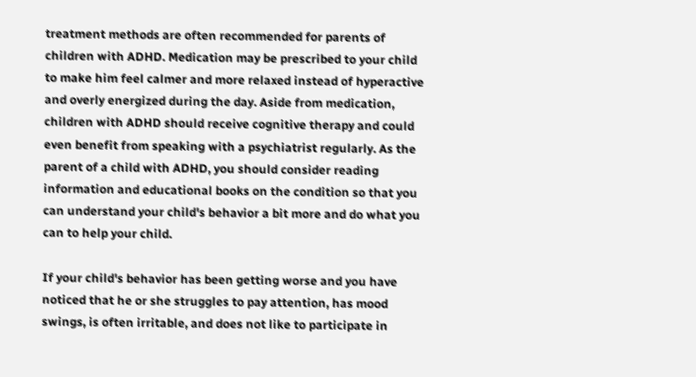treatment methods are often recommended for parents of children with ADHD. Medication may be prescribed to your child to make him feel calmer and more relaxed instead of hyperactive and overly energized during the day. Aside from medication, children with ADHD should receive cognitive therapy and could even benefit from speaking with a psychiatrist regularly. As the parent of a child with ADHD, you should consider reading information and educational books on the condition so that you can understand your child's behavior a bit more and do what you can to help your child.

If your child's behavior has been getting worse and you have noticed that he or she struggles to pay attention, has mood swings, is often irritable, and does not like to participate in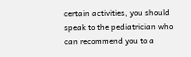certain activities, you should speak to the pediatrician who can recommend you to a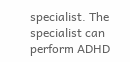specialist. The specialist can perform ADHD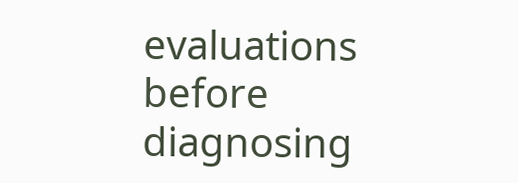evaluations before diagnosing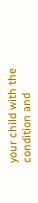your child with the condition and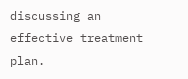discussing an effective treatment plan.